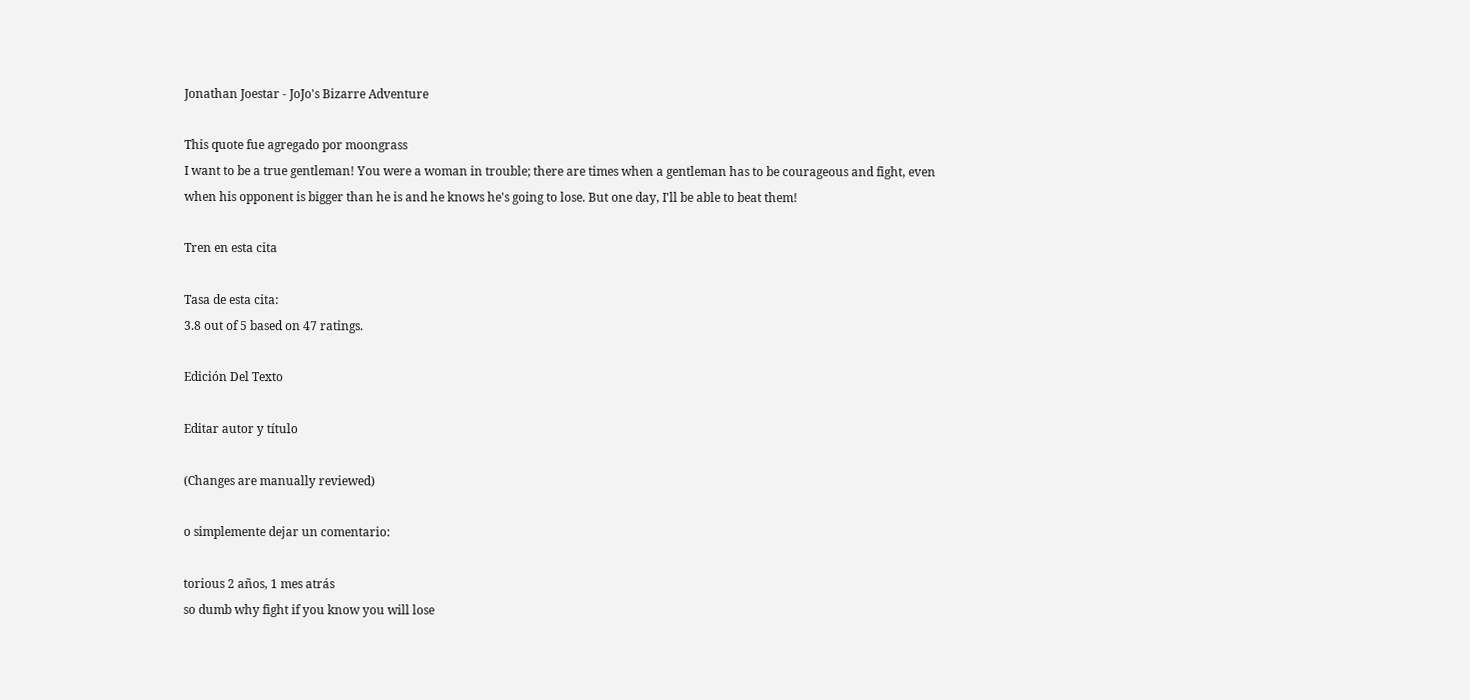Jonathan Joestar - JoJo's Bizarre Adventure

This quote fue agregado por moongrass
I want to be a true gentleman! You were a woman in trouble; there are times when a gentleman has to be courageous and fight, even when his opponent is bigger than he is and he knows he's going to lose. But one day, I'll be able to beat them!

Tren en esta cita

Tasa de esta cita:
3.8 out of 5 based on 47 ratings.

Edición Del Texto

Editar autor y título

(Changes are manually reviewed)

o simplemente dejar un comentario:

torious 2 años, 1 mes atrás
so dumb why fight if you know you will lose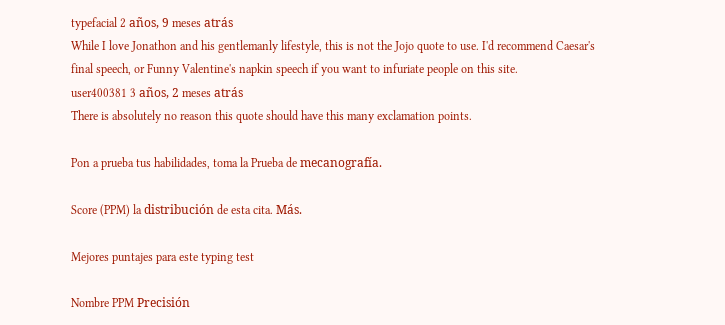typefacial 2 años, 9 meses atrás
While I love Jonathon and his gentlemanly lifestyle, this is not the Jojo quote to use. I'd recommend Caesar's final speech, or Funny Valentine's napkin speech if you want to infuriate people on this site.
user400381 3 años, 2 meses atrás
There is absolutely no reason this quote should have this many exclamation points.

Pon a prueba tus habilidades, toma la Prueba de mecanografía.

Score (PPM) la distribución de esta cita. Más.

Mejores puntajes para este typing test

Nombre PPM Precisión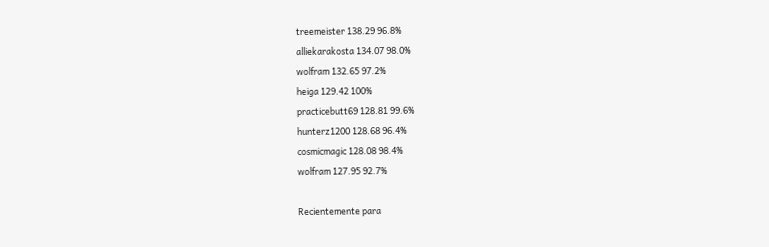treemeister 138.29 96.8%
alliekarakosta 134.07 98.0%
wolfram 132.65 97.2%
heiga 129.42 100%
practicebutt69 128.81 99.6%
hunterz1200 128.68 96.4%
cosmicmagic 128.08 98.4%
wolfram 127.95 92.7%

Recientemente para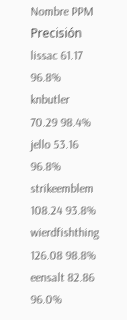Nombre PPM Precisión
lissac 61.17 96.8%
knbutler 70.29 98.4%
jello 53.16 96.8%
strikeemblem 108.24 93.8%
wierdfishthing 126.08 98.8%
eensalt 82.86 96.0%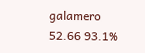galamero 52.66 93.1%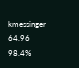kmessinger 64.96 98.4%